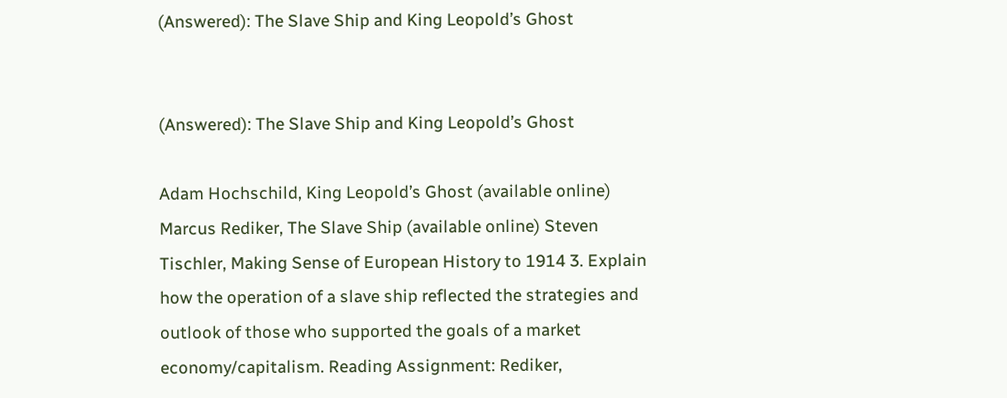(Answered): The Slave Ship and King Leopold’s Ghost


(Answered): The Slave Ship and King Leopold’s Ghost

Adam Hochschild, King Leopold’s Ghost (available online) Marcus Rediker, The Slave Ship (available online) Steven Tischler, Making Sense of European History to 1914 3. Explain how the operation of a slave ship reflected the strategies and outlook of those who supported the goals of a market economy/capitalism. Reading Assignment: Rediker,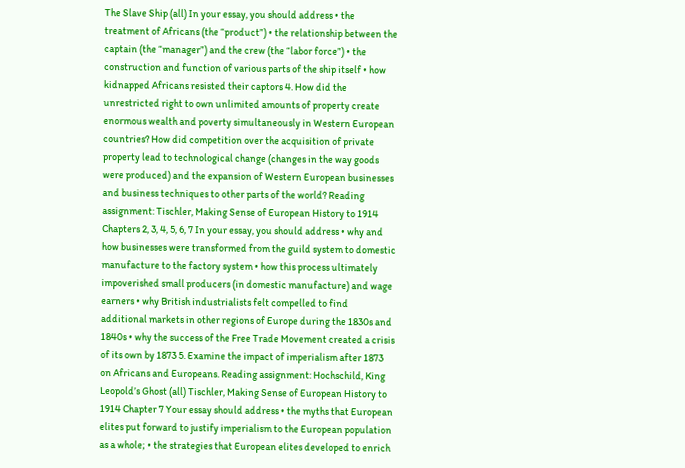The Slave Ship (all) In your essay, you should address • the treatment of Africans (the “product”) • the relationship between the captain (the “manager”) and the crew (the “labor force”) • the construction and function of various parts of the ship itself • how kidnapped Africans resisted their captors 4. How did the unrestricted right to own unlimited amounts of property create enormous wealth and poverty simultaneously in Western European countries? How did competition over the acquisition of private property lead to technological change (changes in the way goods were produced) and the expansion of Western European businesses and business techniques to other parts of the world? Reading assignment: Tischler, Making Sense of European History to 1914 Chapters 2, 3, 4, 5, 6, 7 In your essay, you should address • why and how businesses were transformed from the guild system to domestic manufacture to the factory system • how this process ultimately impoverished small producers (in domestic manufacture) and wage earners • why British industrialists felt compelled to find additional markets in other regions of Europe during the 1830s and 1840s • why the success of the Free Trade Movement created a crisis of its own by 1873 5. Examine the impact of imperialism after 1873 on Africans and Europeans. Reading assignment: Hochschild, King Leopold’s Ghost (all) Tischler, Making Sense of European History to 1914 Chapter 7 Your essay should address • the myths that European elites put forward to justify imperialism to the European population as a whole; • the strategies that European elites developed to enrich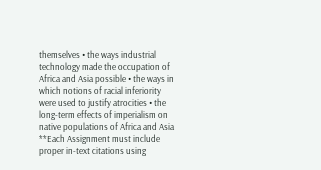themselves • the ways industrial technology made the occupation of Africa and Asia possible • the ways in which notions of racial inferiority were used to justify atrocities • the long-term effects of imperialism on native populations of Africa and Asia **Each Assignment must include proper in-text citations using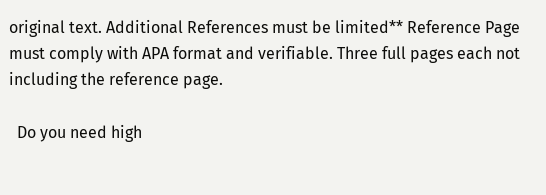original text. Additional References must be limited** Reference Page must comply with APA format and verifiable. Three full pages each not including the reference page.

  Do you need high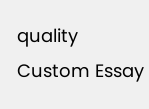quality Custom Essay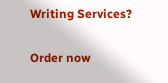Writing Services?

Order now